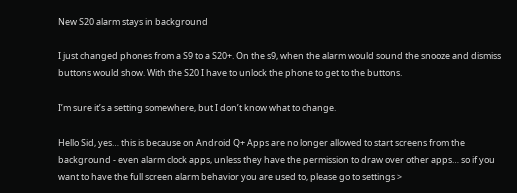New S20 alarm stays in background

I just changed phones from a S9 to a S20+. On the s9, when the alarm would sound the snooze and dismiss buttons would show. With the S20 I have to unlock the phone to get to the buttons.

I’m sure it’s a setting somewhere, but I don’t know what to change.

Hello Sid, yes… this is because on Android Q+ Apps are no longer allowed to start screens from the background - even alarm clock apps, unless they have the permission to draw over other apps… so if you want to have the full screen alarm behavior you are used to, please go to settings >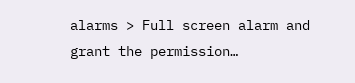alarms > Full screen alarm and grant the permission…